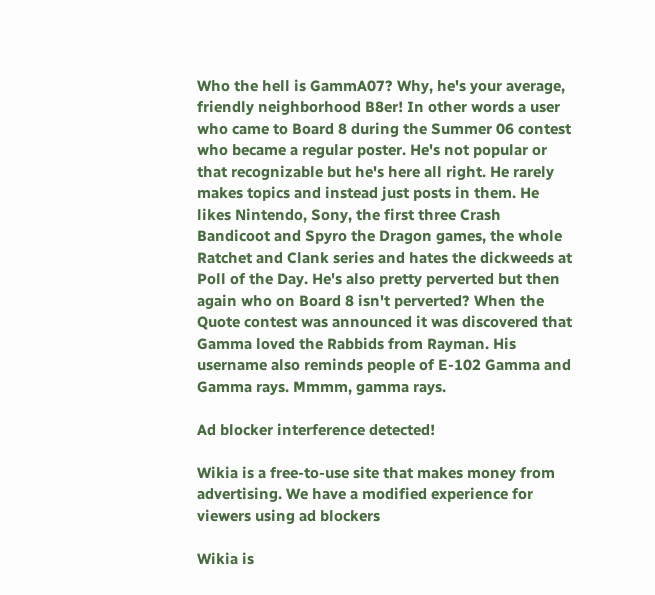Who the hell is GammA07? Why, he's your average, friendly neighborhood B8er! In other words a user who came to Board 8 during the Summer 06 contest who became a regular poster. He's not popular or that recognizable but he's here all right. He rarely makes topics and instead just posts in them. He likes Nintendo, Sony, the first three Crash Bandicoot and Spyro the Dragon games, the whole Ratchet and Clank series and hates the dickweeds at Poll of the Day. He's also pretty perverted but then again who on Board 8 isn't perverted? When the Quote contest was announced it was discovered that Gamma loved the Rabbids from Rayman. His username also reminds people of E-102 Gamma and Gamma rays. Mmmm, gamma rays.

Ad blocker interference detected!

Wikia is a free-to-use site that makes money from advertising. We have a modified experience for viewers using ad blockers

Wikia is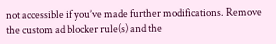not accessible if you’ve made further modifications. Remove the custom ad blocker rule(s) and the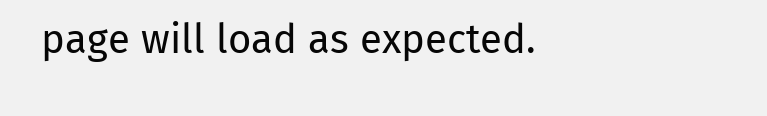page will load as expected.